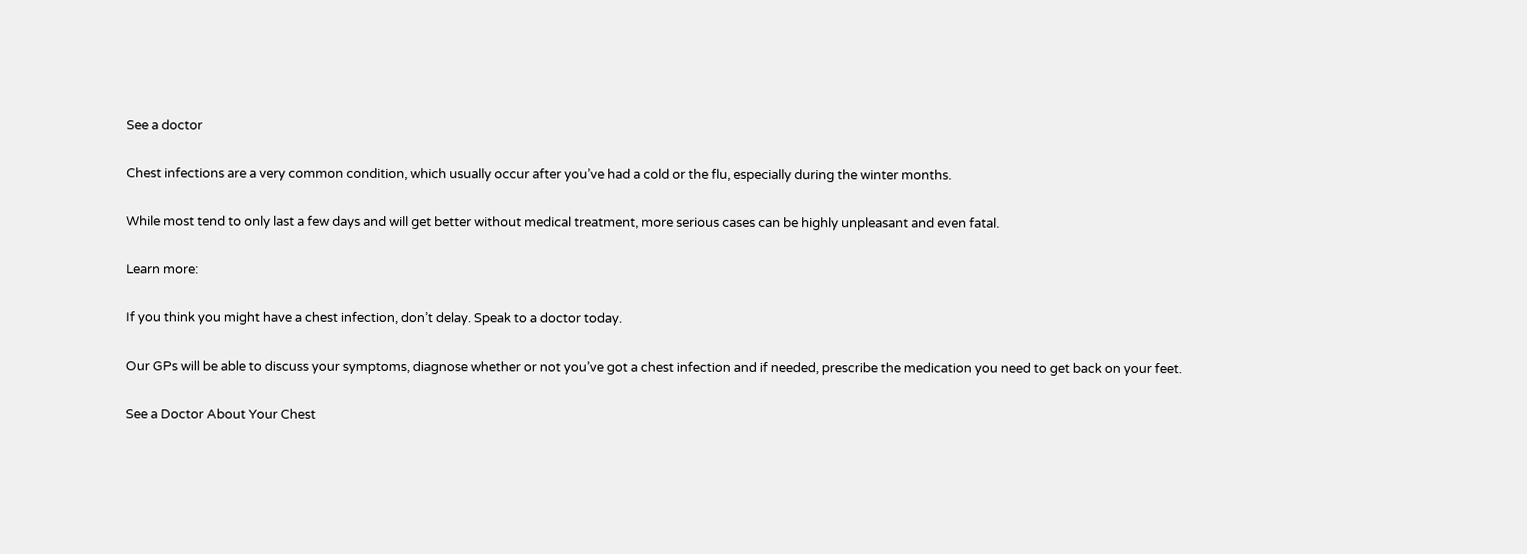See a doctor

Chest infections are a very common condition, which usually occur after you’ve had a cold or the flu, especially during the winter months.

While most tend to only last a few days and will get better without medical treatment, more serious cases can be highly unpleasant and even fatal.

Learn more:

If you think you might have a chest infection, don’t delay. Speak to a doctor today.

Our GPs will be able to discuss your symptoms, diagnose whether or not you’ve got a chest infection and if needed, prescribe the medication you need to get back on your feet.

See a Doctor About Your Chest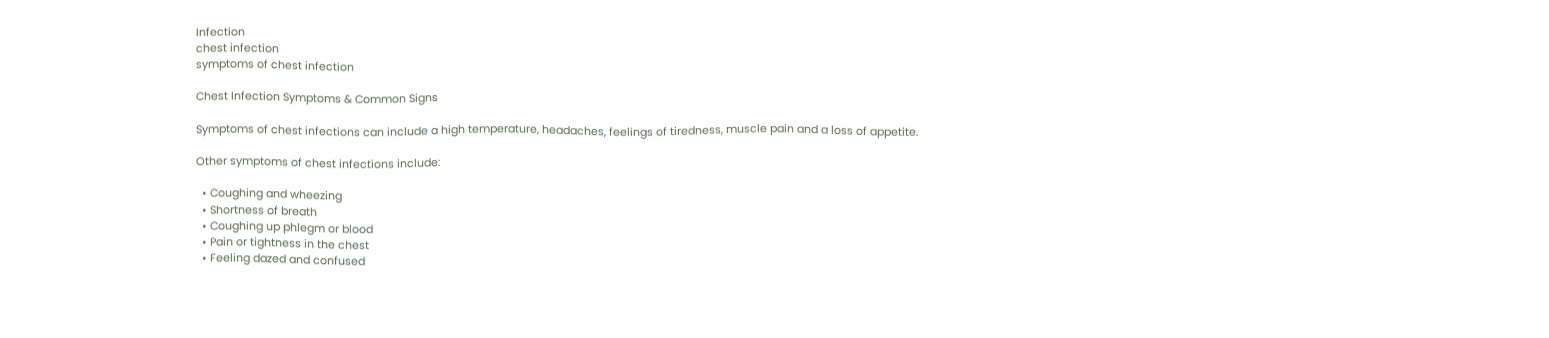Infection
chest infection
symptoms of chest infection

Chest Infection Symptoms & Common Signs

Symptoms of chest infections can include a high temperature, headaches, feelings of tiredness, muscle pain and a loss of appetite.

Other symptoms of chest infections include:

  • Coughing and wheezing
  • Shortness of breath
  • Coughing up phlegm or blood
  • Pain or tightness in the chest
  • Feeling dazed and confused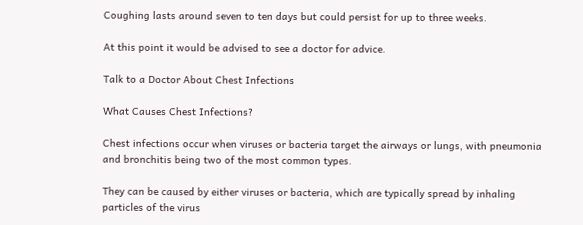Coughing lasts around seven to ten days but could persist for up to three weeks.

At this point it would be advised to see a doctor for advice.

Talk to a Doctor About Chest Infections

What Causes Chest Infections?

Chest infections occur when viruses or bacteria target the airways or lungs, with pneumonia and bronchitis being two of the most common types.

They can be caused by either viruses or bacteria, which are typically spread by inhaling particles of the virus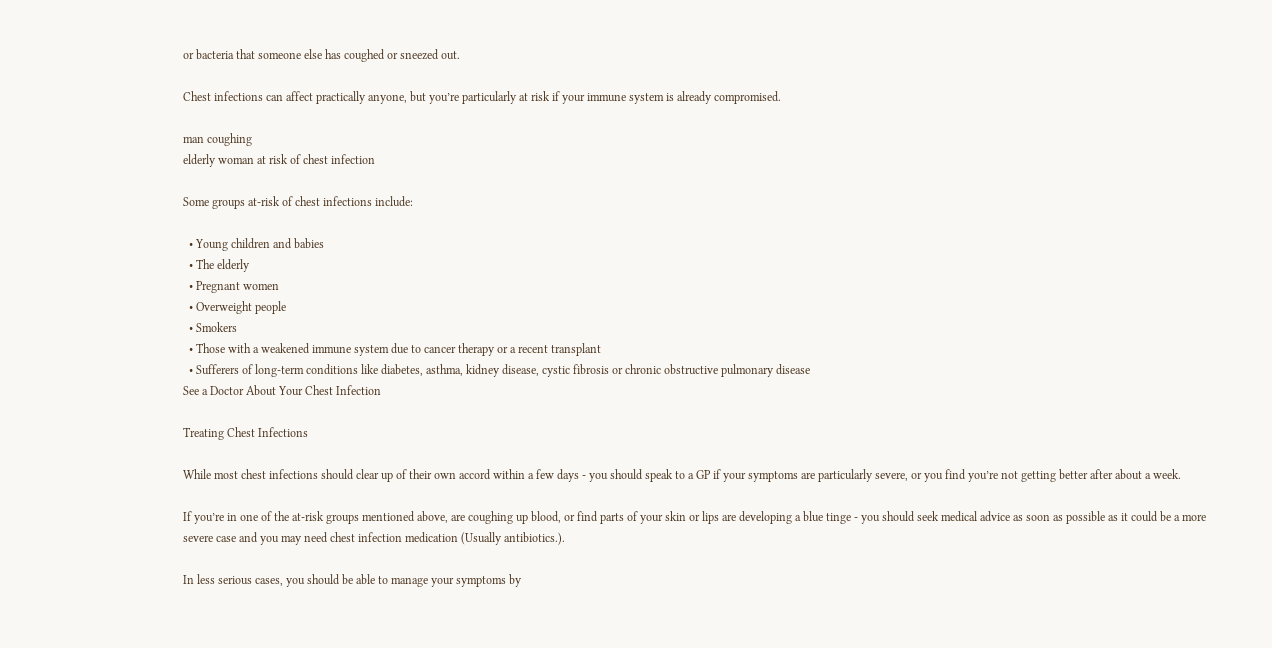or bacteria that someone else has coughed or sneezed out.

Chest infections can affect practically anyone, but you’re particularly at risk if your immune system is already compromised.

man coughing
elderly woman at risk of chest infection

Some groups at-risk of chest infections include:

  • Young children and babies
  • The elderly
  • Pregnant women
  • Overweight people
  • Smokers
  • Those with a weakened immune system due to cancer therapy or a recent transplant
  • Sufferers of long-term conditions like diabetes, asthma, kidney disease, cystic fibrosis or chronic obstructive pulmonary disease
See a Doctor About Your Chest Infection

Treating Chest Infections

While most chest infections should clear up of their own accord within a few days - you should speak to a GP if your symptoms are particularly severe, or you find you’re not getting better after about a week.

If you’re in one of the at-risk groups mentioned above, are coughing up blood, or find parts of your skin or lips are developing a blue tinge - you should seek medical advice as soon as possible as it could be a more severe case and you may need chest infection medication (Usually antibiotics.).

In less serious cases, you should be able to manage your symptoms by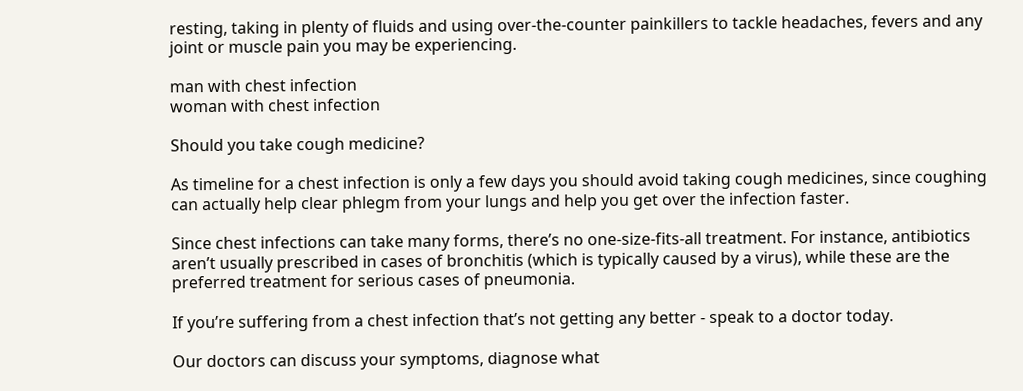resting, taking in plenty of fluids and using over-the-counter painkillers to tackle headaches, fevers and any joint or muscle pain you may be experiencing.

man with chest infection
woman with chest infection

Should you take cough medicine?

As timeline for a chest infection is only a few days you should avoid taking cough medicines, since coughing can actually help clear phlegm from your lungs and help you get over the infection faster.

Since chest infections can take many forms, there’s no one-size-fits-all treatment. For instance, antibiotics aren’t usually prescribed in cases of bronchitis (which is typically caused by a virus), while these are the preferred treatment for serious cases of pneumonia.

If you’re suffering from a chest infection that’s not getting any better - speak to a doctor today.

Our doctors can discuss your symptoms, diagnose what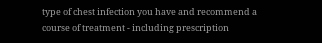type of chest infection you have and recommend a course of treatment - including prescription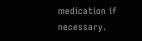medication if necessary.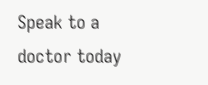Speak to a doctor today